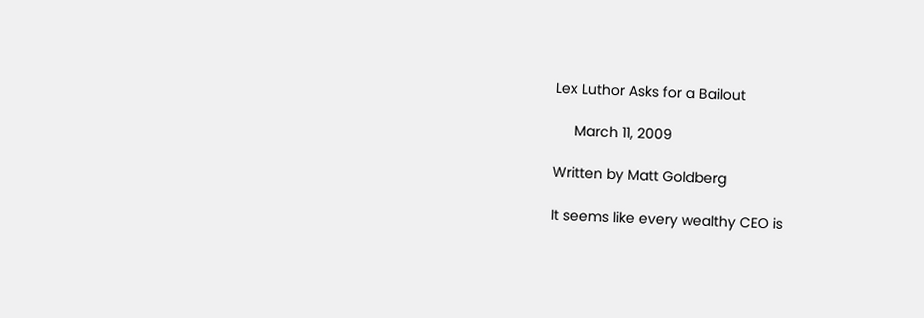Lex Luthor Asks for a Bailout

     March 11, 2009

Written by Matt Goldberg

It seems like every wealthy CEO is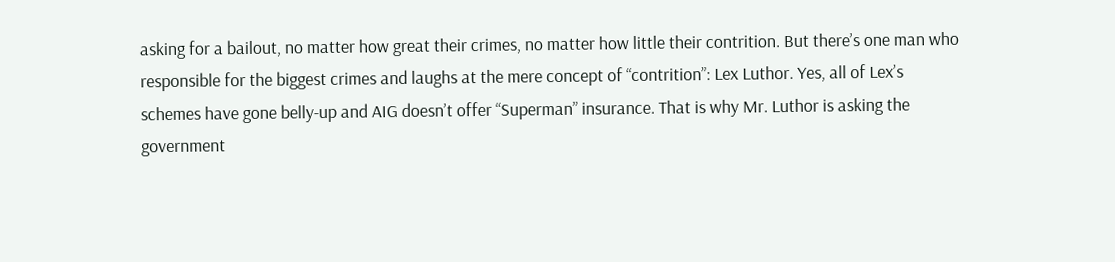asking for a bailout, no matter how great their crimes, no matter how little their contrition. But there’s one man who responsible for the biggest crimes and laughs at the mere concept of “contrition”: Lex Luthor. Yes, all of Lex’s schemes have gone belly-up and AIG doesn’t offer “Superman” insurance. That is why Mr. Luthor is asking the government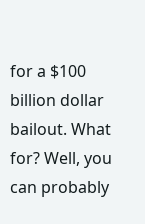for a $100 billion dollar bailout. What for? Well, you can probably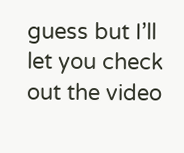guess but I’ll let you check out the video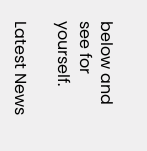below and see for yourself.

Latest News